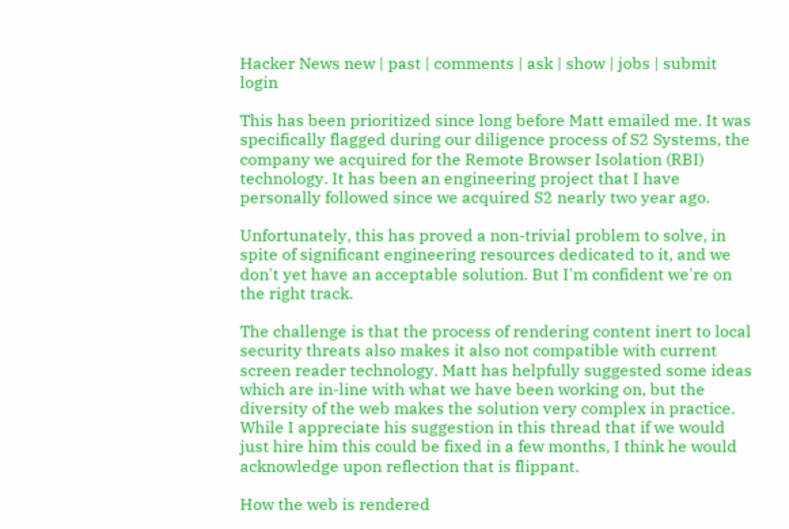Hacker News new | past | comments | ask | show | jobs | submit login

This has been prioritized since long before Matt emailed me. It was specifically flagged during our diligence process of S2 Systems, the company we acquired for the Remote Browser Isolation (RBI) technology. It has been an engineering project that I have personally followed since we acquired S2 nearly two year ago.

Unfortunately, this has proved a non-trivial problem to solve, in spite of significant engineering resources dedicated to it, and we don't yet have an acceptable solution. But I'm confident we're on the right track.

The challenge is that the process of rendering content inert to local security threats also makes it also not compatible with current screen reader technology. Matt has helpfully suggested some ideas which are in-line with what we have been working on, but the diversity of the web makes the solution very complex in practice. While I appreciate his suggestion in this thread that if we would just hire him this could be fixed in a few months, I think he would acknowledge upon reflection that is flippant.

How the web is rendered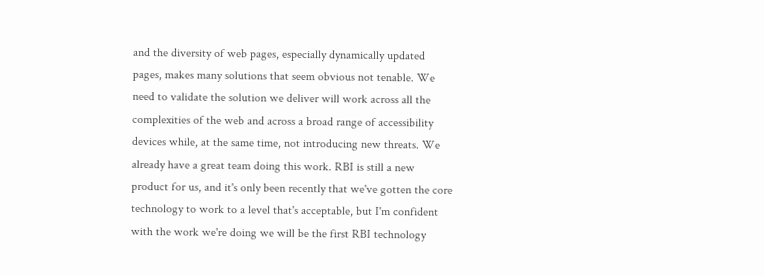and the diversity of web pages, especially dynamically updated pages, makes many solutions that seem obvious not tenable. We need to validate the solution we deliver will work across all the complexities of the web and across a broad range of accessibility devices while, at the same time, not introducing new threats. We already have a great team doing this work. RBI is still a new product for us, and it's only been recently that we've gotten the core technology to work to a level that's acceptable, but I'm confident with the work we're doing we will be the first RBI technology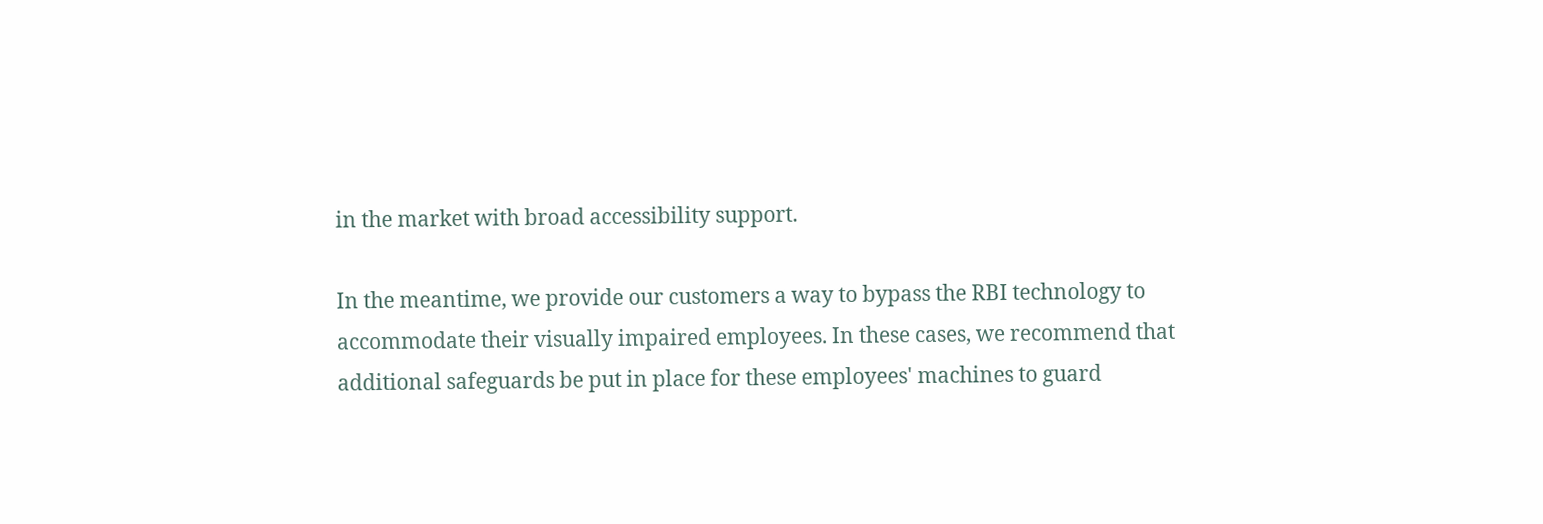in the market with broad accessibility support.

In the meantime, we provide our customers a way to bypass the RBI technology to accommodate their visually impaired employees. In these cases, we recommend that additional safeguards be put in place for these employees' machines to guard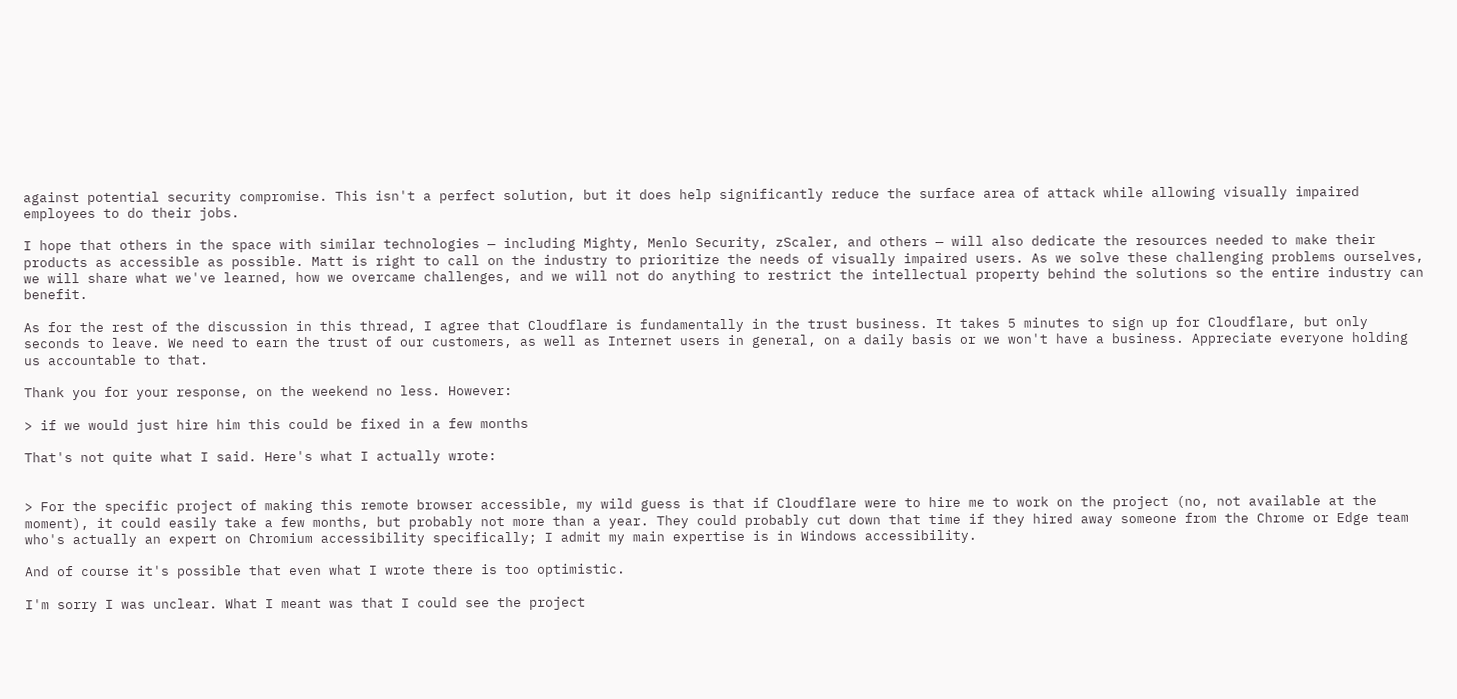against potential security compromise. This isn't a perfect solution, but it does help significantly reduce the surface area of attack while allowing visually impaired employees to do their jobs.

I hope that others in the space with similar technologies — including Mighty, Menlo Security, zScaler, and others — will also dedicate the resources needed to make their products as accessible as possible. Matt is right to call on the industry to prioritize the needs of visually impaired users. As we solve these challenging problems ourselves, we will share what we've learned, how we overcame challenges, and we will not do anything to restrict the intellectual property behind the solutions so the entire industry can benefit.

As for the rest of the discussion in this thread, I agree that Cloudflare is fundamentally in the trust business. It takes 5 minutes to sign up for Cloudflare, but only seconds to leave. We need to earn the trust of our customers, as well as Internet users in general, on a daily basis or we won't have a business. Appreciate everyone holding us accountable to that.

Thank you for your response, on the weekend no less. However:

> if we would just hire him this could be fixed in a few months

That's not quite what I said. Here's what I actually wrote:


> For the specific project of making this remote browser accessible, my wild guess is that if Cloudflare were to hire me to work on the project (no, not available at the moment), it could easily take a few months, but probably not more than a year. They could probably cut down that time if they hired away someone from the Chrome or Edge team who's actually an expert on Chromium accessibility specifically; I admit my main expertise is in Windows accessibility.

And of course it's possible that even what I wrote there is too optimistic.

I'm sorry I was unclear. What I meant was that I could see the project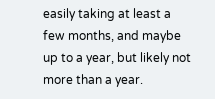easily taking at least a few months, and maybe up to a year, but likely not more than a year.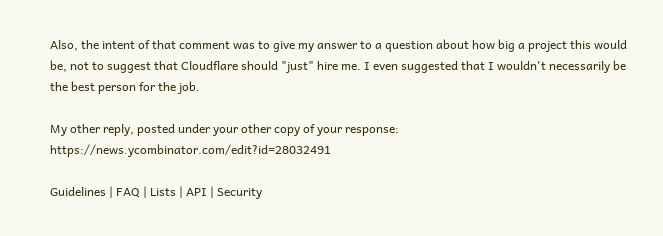Also, the intent of that comment was to give my answer to a question about how big a project this would be, not to suggest that Cloudflare should "just" hire me. I even suggested that I wouldn't necessarily be the best person for the job.

My other reply, posted under your other copy of your response: https://news.ycombinator.com/edit?id=28032491

Guidelines | FAQ | Lists | API | Security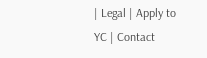| Legal | Apply to YC | Contact